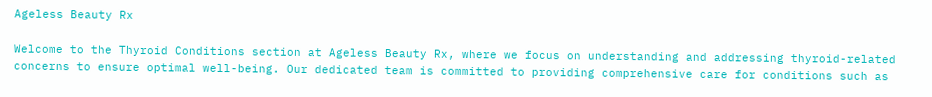Ageless Beauty Rx

Welcome to the Thyroid Conditions section at Ageless Beauty Rx, where we focus on understanding and addressing thyroid-related concerns to ensure optimal well-being. Our dedicated team is committed to providing comprehensive care for conditions such as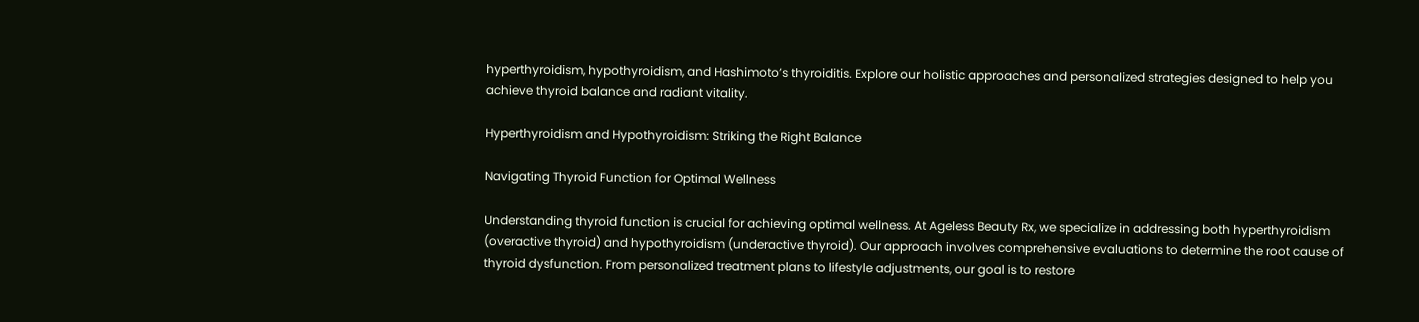hyperthyroidism, hypothyroidism, and Hashimoto’s thyroiditis. Explore our holistic approaches and personalized strategies designed to help you achieve thyroid balance and radiant vitality.

Hyperthyroidism and Hypothyroidism: Striking the Right Balance

Navigating Thyroid Function for Optimal Wellness

Understanding thyroid function is crucial for achieving optimal wellness. At Ageless Beauty Rx, we specialize in addressing both hyperthyroidism (overactive thyroid) and hypothyroidism (underactive thyroid). Our approach involves comprehensive evaluations to determine the root cause of thyroid dysfunction. From personalized treatment plans to lifestyle adjustments, our goal is to restore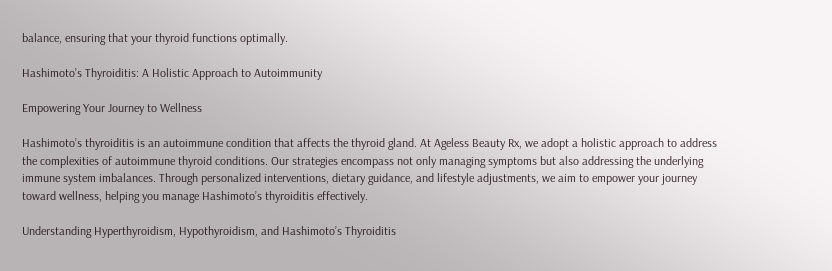balance, ensuring that your thyroid functions optimally.

Hashimoto’s Thyroiditis: A Holistic Approach to Autoimmunity

Empowering Your Journey to Wellness

Hashimoto’s thyroiditis is an autoimmune condition that affects the thyroid gland. At Ageless Beauty Rx, we adopt a holistic approach to address the complexities of autoimmune thyroid conditions. Our strategies encompass not only managing symptoms but also addressing the underlying immune system imbalances. Through personalized interventions, dietary guidance, and lifestyle adjustments, we aim to empower your journey toward wellness, helping you manage Hashimoto’s thyroiditis effectively.

Understanding Hyperthyroidism, Hypothyroidism, and Hashimoto’s Thyroiditis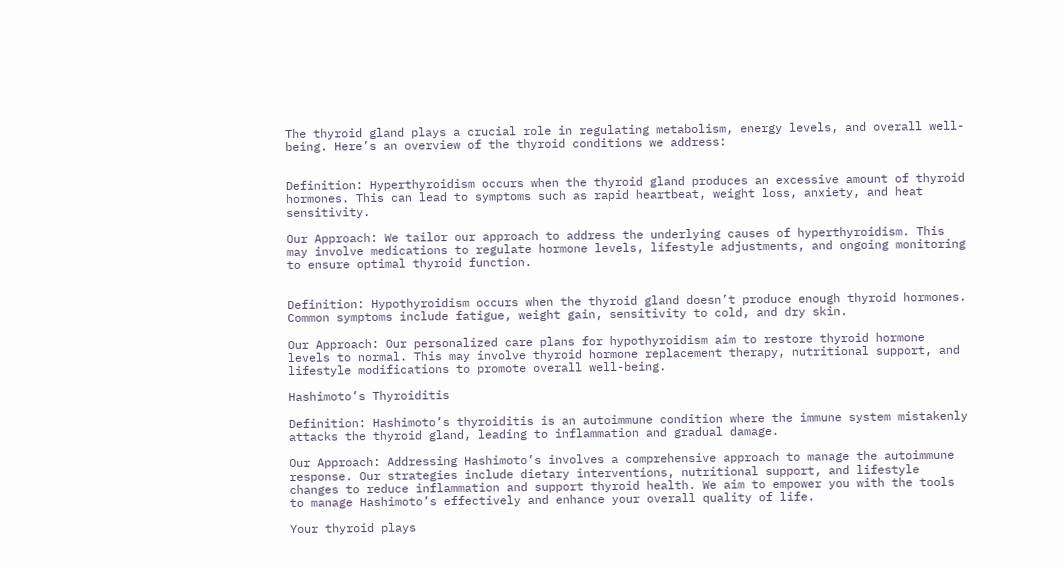The thyroid gland plays a crucial role in regulating metabolism, energy levels, and overall well-being. Here’s an overview of the thyroid conditions we address:


Definition: Hyperthyroidism occurs when the thyroid gland produces an excessive amount of thyroid hormones. This can lead to symptoms such as rapid heartbeat, weight loss, anxiety, and heat sensitivity.

Our Approach: We tailor our approach to address the underlying causes of hyperthyroidism. This may involve medications to regulate hormone levels, lifestyle adjustments, and ongoing monitoring to ensure optimal thyroid function.


Definition: Hypothyroidism occurs when the thyroid gland doesn’t produce enough thyroid hormones. Common symptoms include fatigue, weight gain, sensitivity to cold, and dry skin.

Our Approach: Our personalized care plans for hypothyroidism aim to restore thyroid hormone levels to normal. This may involve thyroid hormone replacement therapy, nutritional support, and lifestyle modifications to promote overall well-being.

Hashimoto’s Thyroiditis

Definition: Hashimoto’s thyroiditis is an autoimmune condition where the immune system mistakenly attacks the thyroid gland, leading to inflammation and gradual damage.

Our Approach: Addressing Hashimoto’s involves a comprehensive approach to manage the autoimmune response. Our strategies include dietary interventions, nutritional support, and lifestyle changes to reduce inflammation and support thyroid health. We aim to empower you with the tools to manage Hashimoto’s effectively and enhance your overall quality of life.

Your thyroid plays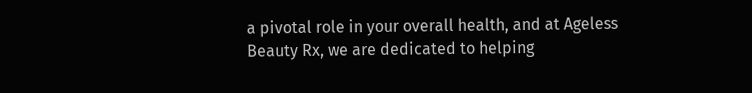a pivotal role in your overall health, and at Ageless Beauty Rx, we are dedicated to helping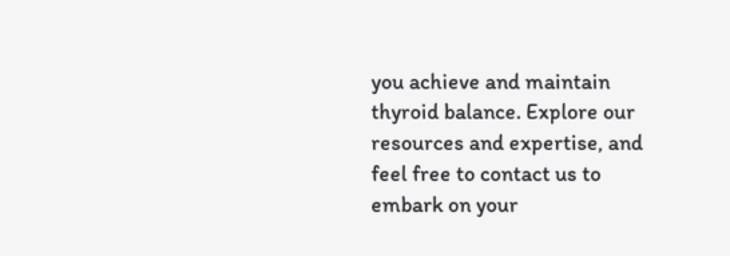you achieve and maintain thyroid balance. Explore our resources and expertise, and feel free to contact us to embark on your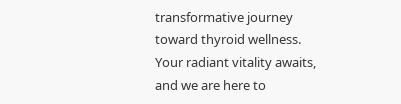transformative journey toward thyroid wellness. Your radiant vitality awaits, and we are here to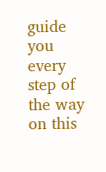guide you every step of the way on this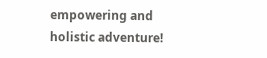empowering and holistic adventure!